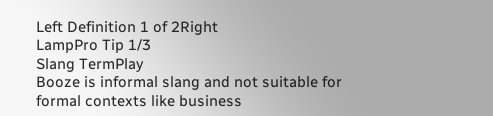Left Definition 1 of 2Right
LampPro Tip 1/3
Slang TermPlay
Booze is informal slang and not suitable for formal contexts like business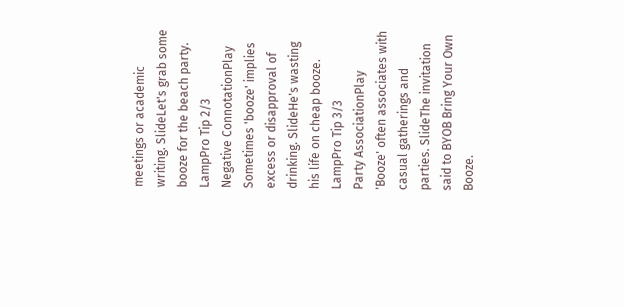meetings or academic writing. SlideLet's grab some booze for the beach party.
LampPro Tip 2/3
Negative ConnotationPlay
Sometimes 'booze' implies excess or disapproval of drinking. SlideHe's wasting his life on cheap booze.
LampPro Tip 3/3
Party AssociationPlay
'Booze' often associates with casual gatherings and parties. SlideThe invitation said to BYOB Bring Your Own Booze.